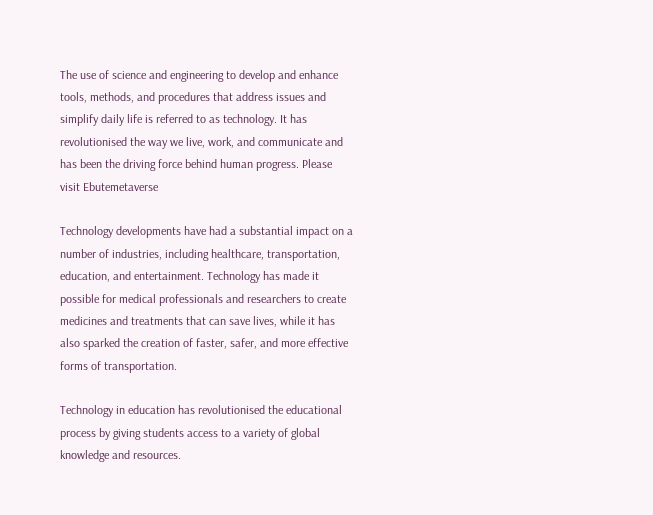The use of science and engineering to develop and enhance tools, methods, and procedures that address issues and simplify daily life is referred to as technology. It has revolutionised the way we live, work, and communicate and has been the driving force behind human progress. Please visit Ebutemetaverse

Technology developments have had a substantial impact on a number of industries, including healthcare, transportation, education, and entertainment. Technology has made it possible for medical professionals and researchers to create medicines and treatments that can save lives, while it has also sparked the creation of faster, safer, and more effective forms of transportation.

Technology in education has revolutionised the educational process by giving students access to a variety of global knowledge and resources.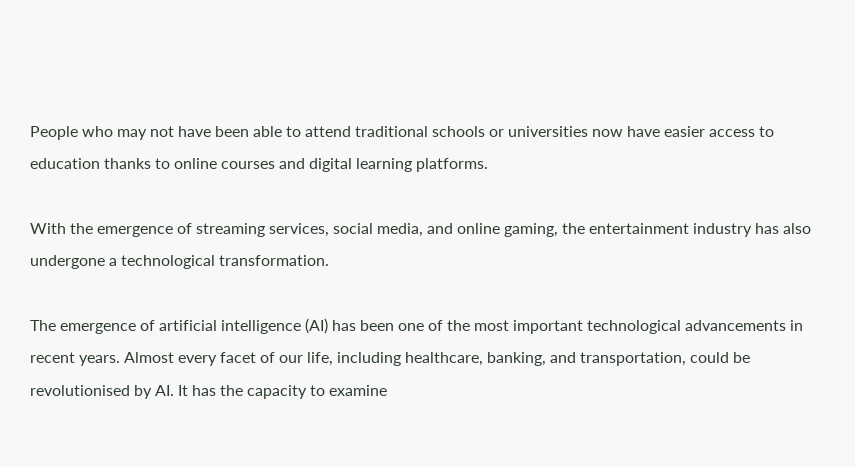People who may not have been able to attend traditional schools or universities now have easier access to education thanks to online courses and digital learning platforms.

With the emergence of streaming services, social media, and online gaming, the entertainment industry has also undergone a technological transformation.

The emergence of artificial intelligence (AI) has been one of the most important technological advancements in recent years. Almost every facet of our life, including healthcare, banking, and transportation, could be revolutionised by AI. It has the capacity to examine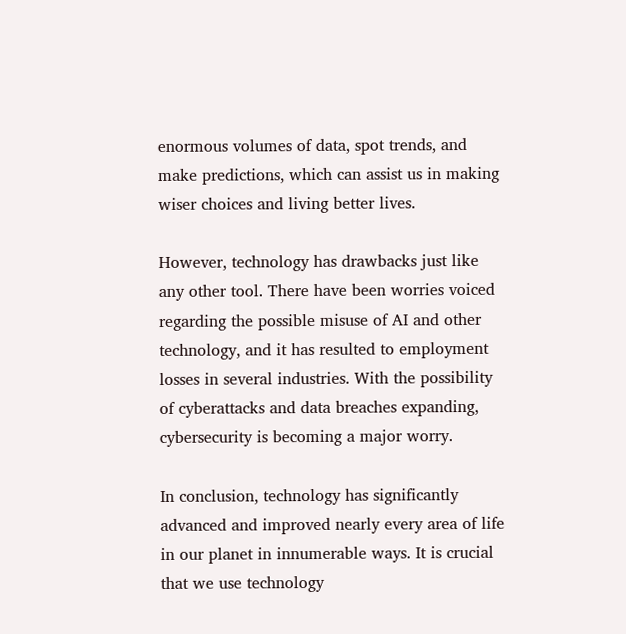enormous volumes of data, spot trends, and make predictions, which can assist us in making wiser choices and living better lives.

However, technology has drawbacks just like any other tool. There have been worries voiced regarding the possible misuse of AI and other technology, and it has resulted to employment losses in several industries. With the possibility of cyberattacks and data breaches expanding, cybersecurity is becoming a major worry.

In conclusion, technology has significantly advanced and improved nearly every area of life in our planet in innumerable ways. It is crucial that we use technology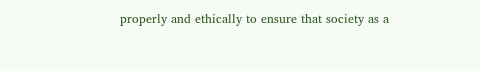properly and ethically to ensure that society as a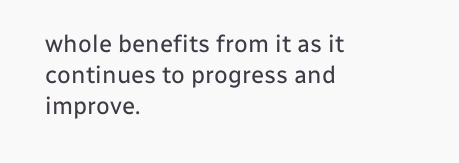whole benefits from it as it continues to progress and improve.